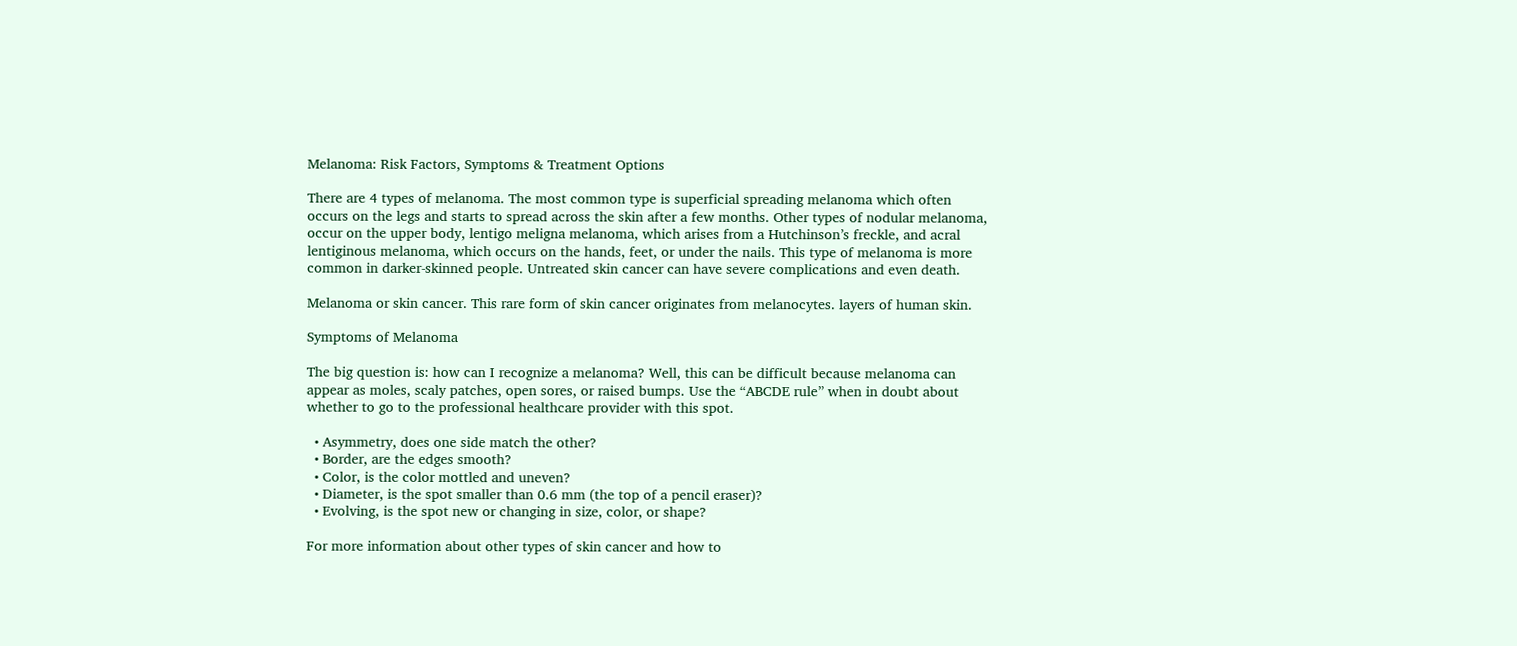Melanoma: Risk Factors, Symptoms & Treatment Options

There are 4 types of melanoma. The most common type is superficial spreading melanoma which often occurs on the legs and starts to spread across the skin after a few months. Other types of nodular melanoma, occur on the upper body, lentigo meligna melanoma, which arises from a Hutchinson’s freckle, and acral lentiginous melanoma, which occurs on the hands, feet, or under the nails. This type of melanoma is more common in darker-skinned people. Untreated skin cancer can have severe complications and even death.

Melanoma or skin cancer. This rare form of skin cancer originates from melanocytes. layers of human skin.

Symptoms of Melanoma

The big question is: how can I recognize a melanoma? Well, this can be difficult because melanoma can appear as moles, scaly patches, open sores, or raised bumps. Use the “ABCDE rule” when in doubt about whether to go to the professional healthcare provider with this spot.

  • Asymmetry, does one side match the other?
  • Border, are the edges smooth?
  • Color, is the color mottled and uneven?
  • Diameter, is the spot smaller than 0.6 mm (the top of a pencil eraser)?
  • Evolving, is the spot new or changing in size, color, or shape?

For more information about other types of skin cancer and how to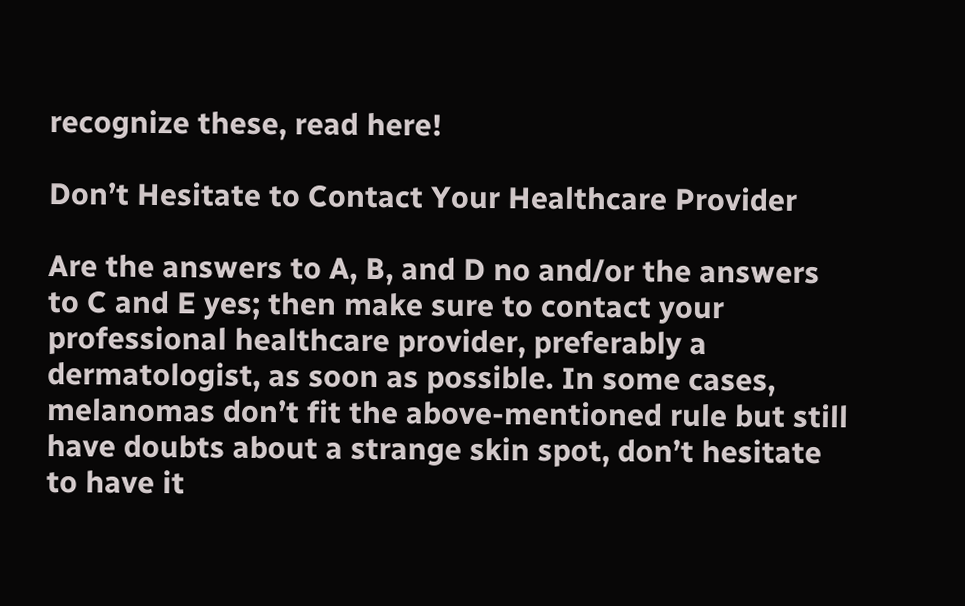recognize these, read here!

Don’t Hesitate to Contact Your Healthcare Provider

Are the answers to A, B, and D no and/or the answers to C and E yes; then make sure to contact your professional healthcare provider, preferably a dermatologist, as soon as possible. In some cases, melanomas don’t fit the above-mentioned rule but still have doubts about a strange skin spot, don’t hesitate to have it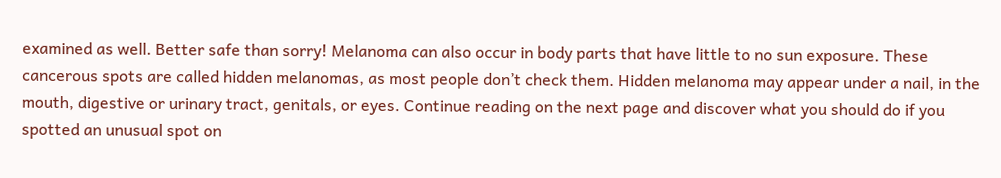examined as well. Better safe than sorry! Melanoma can also occur in body parts that have little to no sun exposure. These cancerous spots are called hidden melanomas, as most people don’t check them. Hidden melanoma may appear under a nail, in the mouth, digestive or urinary tract, genitals, or eyes. Continue reading on the next page and discover what you should do if you spotted an unusual spot on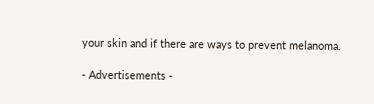your skin and if there are ways to prevent melanoma.

- Advertisements -